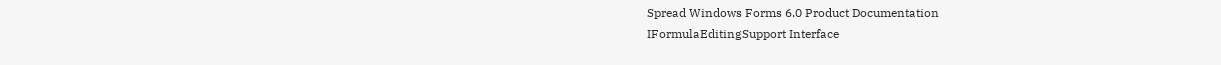Spread Windows Forms 6.0 Product Documentation
IFormulaEditingSupport Interface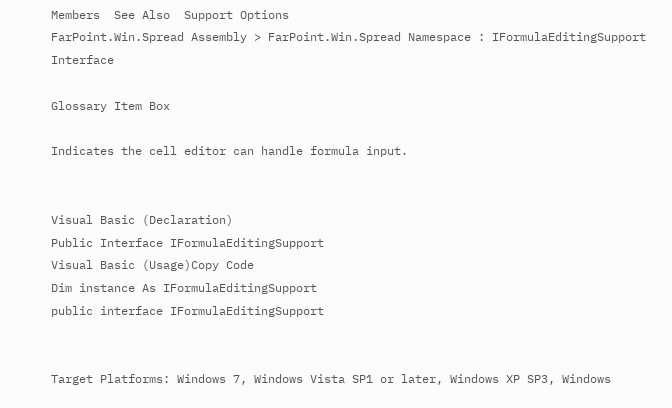Members  See Also  Support Options
FarPoint.Win.Spread Assembly > FarPoint.Win.Spread Namespace : IFormulaEditingSupport Interface

Glossary Item Box

Indicates the cell editor can handle formula input.


Visual Basic (Declaration)
Public Interface IFormulaEditingSupport
Visual Basic (Usage)Copy Code
Dim instance As IFormulaEditingSupport
public interface IFormulaEditingSupport


Target Platforms: Windows 7, Windows Vista SP1 or later, Windows XP SP3, Windows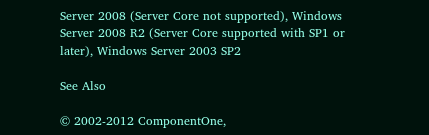Server 2008 (Server Core not supported), Windows Server 2008 R2 (Server Core supported with SP1 or later), Windows Server 2003 SP2

See Also

© 2002-2012 ComponentOne,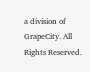a division of GrapeCity. All Rights Reserved.